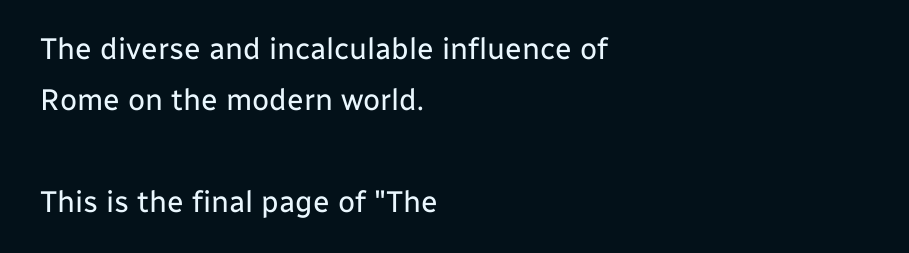The diverse and incalculable influence of Rome on the modern world.

This is the final page of "The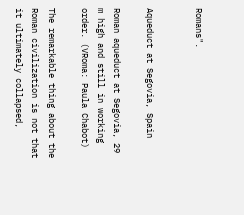Romans".


Aqueduct at Segovia, Spain

Roman aqueduct at Segovia, 29 m high and still in working order. (VRoma: Paula Chabot)

The remarkable thing about the Roman civilization is not that it ultimately collapsed,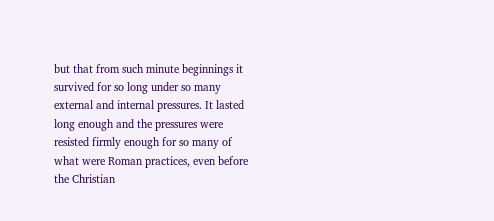but that from such minute beginnings it survived for so long under so many external and internal pressures. It lasted long enough and the pressures were resisted firmly enough for so many of what were Roman practices, even before the Christian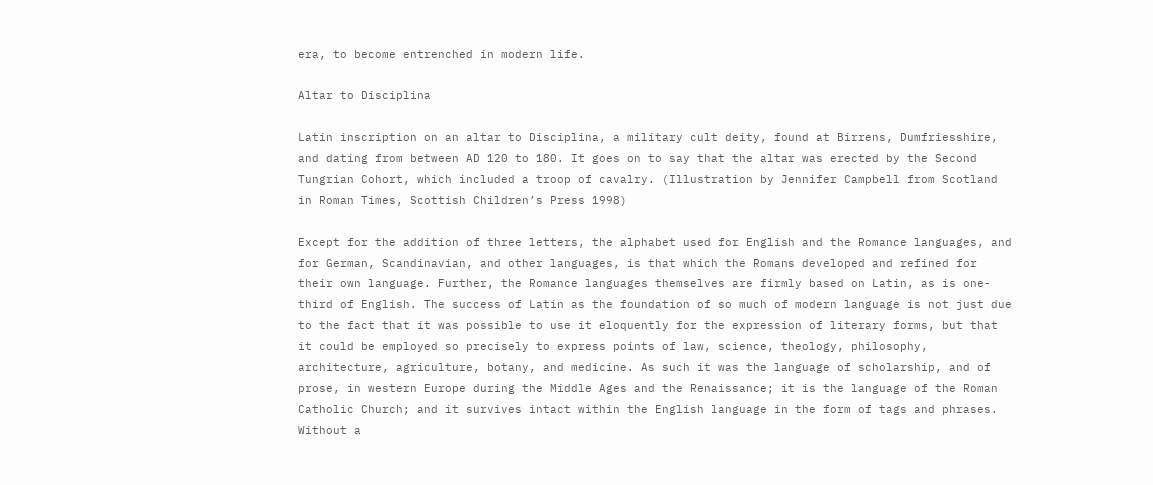era, to become entrenched in modern life.

Altar to Disciplina

Latin inscription on an altar to Disciplina, a military cult deity, found at Birrens, Dumfriesshire, and dating from between AD 120 to 180. It goes on to say that the altar was erected by the Second Tungrian Cohort, which included a troop of cavalry. (Illustration by Jennifer Campbell from Scotland in Roman Times, Scottish Children’s Press 1998)

Except for the addition of three letters, the alphabet used for English and the Romance languages, and for German, Scandinavian, and other languages, is that which the Romans developed and refined for their own language. Further, the Romance languages themselves are firmly based on Latin, as is one-third of English. The success of Latin as the foundation of so much of modern language is not just due to the fact that it was possible to use it eloquently for the expression of literary forms, but that it could be employed so precisely to express points of law, science, theology, philosophy, architecture, agriculture, botany, and medicine. As such it was the language of scholarship, and of prose, in western Europe during the Middle Ages and the Renaissance; it is the language of the Roman Catholic Church; and it survives intact within the English language in the form of tags and phrases. Without a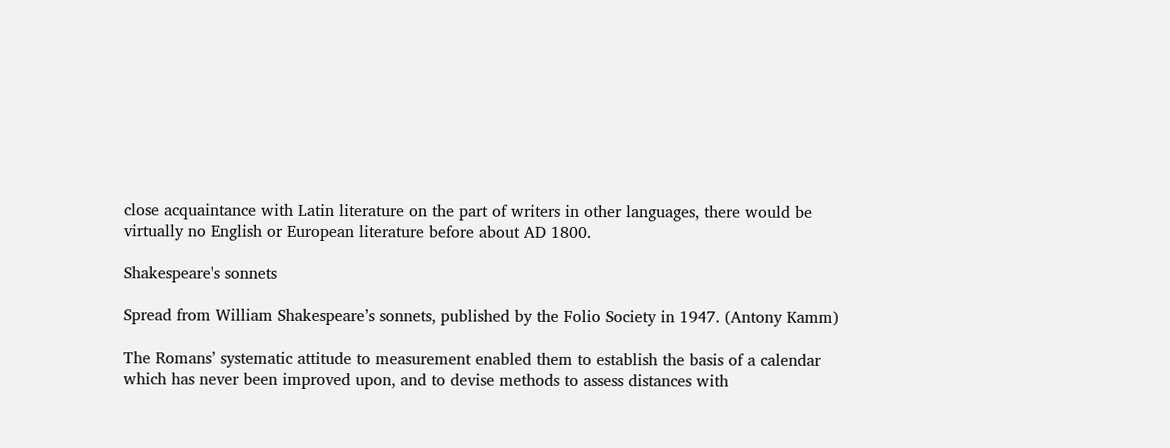close acquaintance with Latin literature on the part of writers in other languages, there would be virtually no English or European literature before about AD 1800.

Shakespeare's sonnets

Spread from William Shakespeare’s sonnets, published by the Folio Society in 1947. (Antony Kamm)

The Romans’ systematic attitude to measurement enabled them to establish the basis of a calendar which has never been improved upon, and to devise methods to assess distances with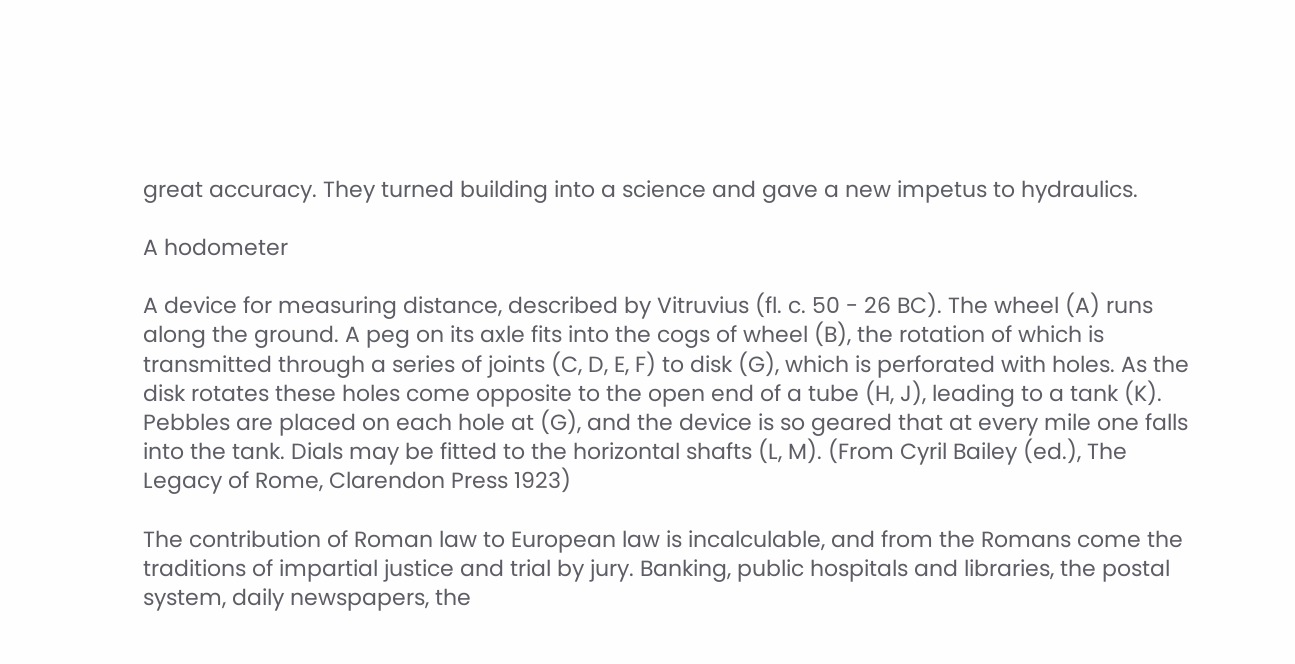great accuracy. They turned building into a science and gave a new impetus to hydraulics.

A hodometer

A device for measuring distance, described by Vitruvius (fl. c. 50 - 26 BC). The wheel (A) runs along the ground. A peg on its axle fits into the cogs of wheel (B), the rotation of which is transmitted through a series of joints (C, D, E, F) to disk (G), which is perforated with holes. As the disk rotates these holes come opposite to the open end of a tube (H, J), leading to a tank (K). Pebbles are placed on each hole at (G), and the device is so geared that at every mile one falls into the tank. Dials may be fitted to the horizontal shafts (L, M). (From Cyril Bailey (ed.), The Legacy of Rome, Clarendon Press 1923)

The contribution of Roman law to European law is incalculable, and from the Romans come the traditions of impartial justice and trial by jury. Banking, public hospitals and libraries, the postal system, daily newspapers, the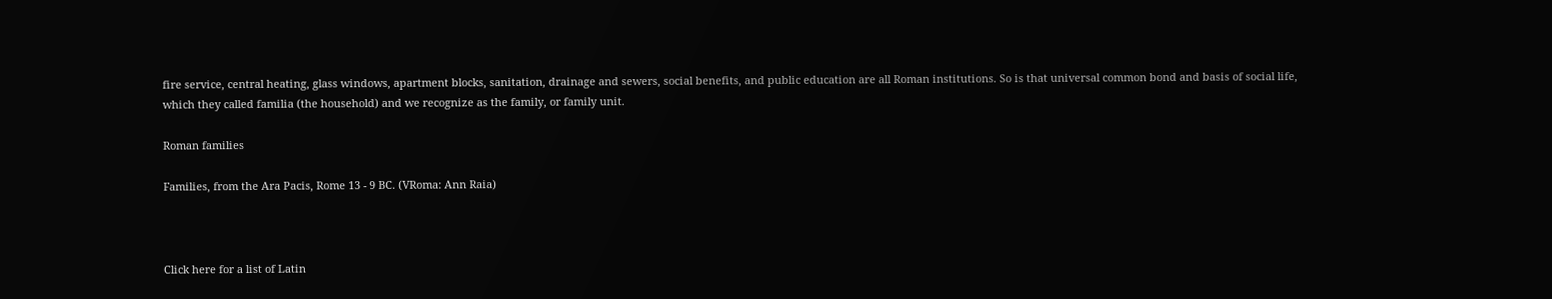fire service, central heating, glass windows, apartment blocks, sanitation, drainage and sewers, social benefits, and public education are all Roman institutions. So is that universal common bond and basis of social life, which they called familia (the household) and we recognize as the family, or family unit.

Roman families

Families, from the Ara Pacis, Rome 13 - 9 BC. (VRoma: Ann Raia)



Click here for a list of Latin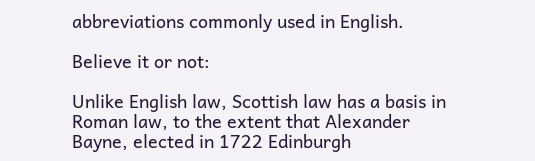abbreviations commonly used in English.

Believe it or not:

Unlike English law, Scottish law has a basis in Roman law, to the extent that Alexander Bayne, elected in 1722 Edinburgh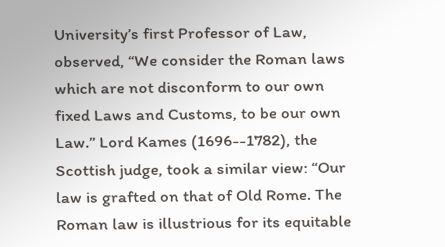University’s first Professor of Law, observed, “We consider the Roman laws which are not disconform to our own fixed Laws and Customs, to be our own Law.” Lord Kames (1696--1782), the Scottish judge, took a similar view: “Our law is grafted on that of Old Rome. The Roman law is illustrious for its equitable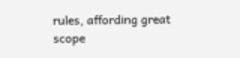rules, affording great scope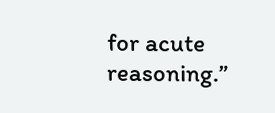for acute reasoning.”